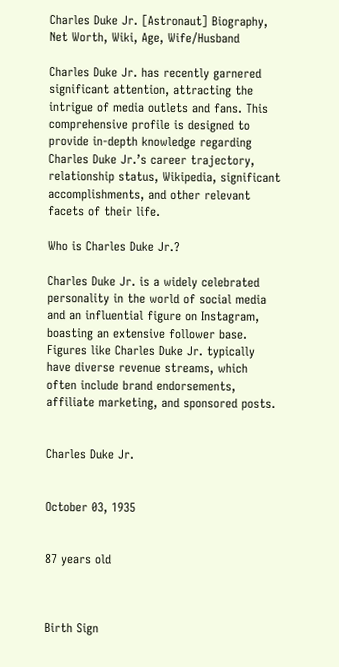Charles Duke Jr. [Astronaut] Biography, Net Worth, Wiki, Age, Wife/Husband

Charles Duke Jr. has recently garnered significant attention, attracting the intrigue of media outlets and fans. This comprehensive profile is designed to provide in-depth knowledge regarding Charles Duke Jr.’s career trajectory, relationship status, Wikipedia, significant accomplishments, and other relevant facets of their life.

Who is Charles Duke Jr.?

Charles Duke Jr. is a widely celebrated personality in the world of social media and an influential figure on Instagram, boasting an extensive follower base. Figures like Charles Duke Jr. typically have diverse revenue streams, which often include brand endorsements, affiliate marketing, and sponsored posts.


Charles Duke Jr.


October 03, 1935


87 years old



Birth Sign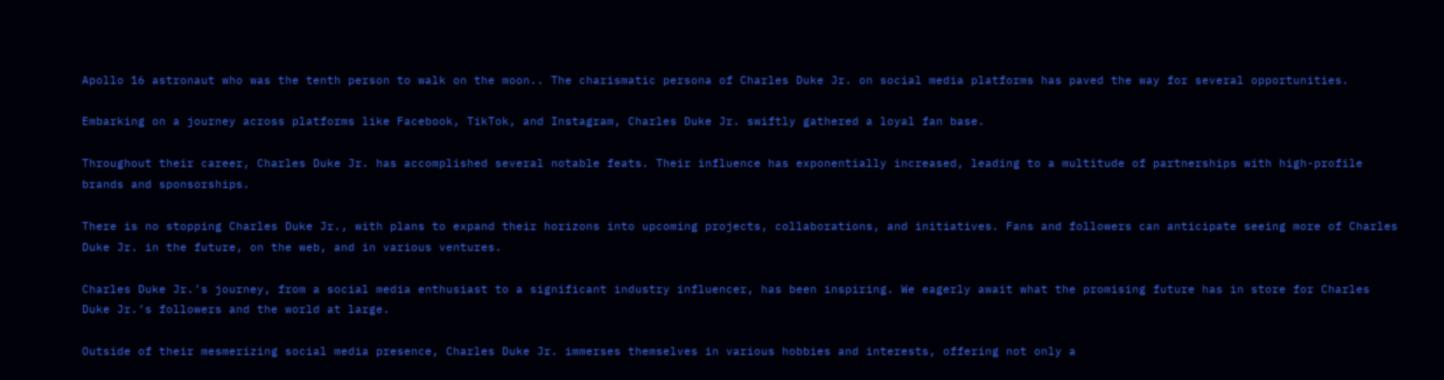Apollo 16 astronaut who was the tenth person to walk on the moon.. The charismatic persona of Charles Duke Jr. on social media platforms has paved the way for several opportunities.

Embarking on a journey across platforms like Facebook, TikTok, and Instagram, Charles Duke Jr. swiftly gathered a loyal fan base.

Throughout their career, Charles Duke Jr. has accomplished several notable feats. Their influence has exponentially increased, leading to a multitude of partnerships with high-profile brands and sponsorships.

There is no stopping Charles Duke Jr., with plans to expand their horizons into upcoming projects, collaborations, and initiatives. Fans and followers can anticipate seeing more of Charles Duke Jr. in the future, on the web, and in various ventures.

Charles Duke Jr.’s journey, from a social media enthusiast to a significant industry influencer, has been inspiring. We eagerly await what the promising future has in store for Charles Duke Jr.’s followers and the world at large.

Outside of their mesmerizing social media presence, Charles Duke Jr. immerses themselves in various hobbies and interests, offering not only a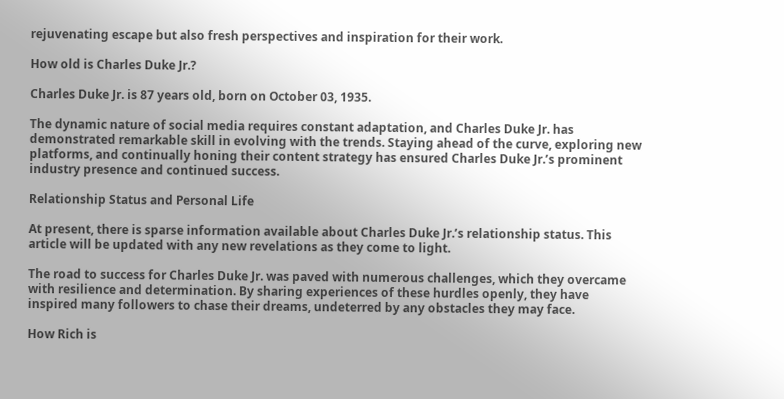rejuvenating escape but also fresh perspectives and inspiration for their work.

How old is Charles Duke Jr.?

Charles Duke Jr. is 87 years old, born on October 03, 1935.

The dynamic nature of social media requires constant adaptation, and Charles Duke Jr. has demonstrated remarkable skill in evolving with the trends. Staying ahead of the curve, exploring new platforms, and continually honing their content strategy has ensured Charles Duke Jr.’s prominent industry presence and continued success.

Relationship Status and Personal Life

At present, there is sparse information available about Charles Duke Jr.’s relationship status. This article will be updated with any new revelations as they come to light.

The road to success for Charles Duke Jr. was paved with numerous challenges, which they overcame with resilience and determination. By sharing experiences of these hurdles openly, they have inspired many followers to chase their dreams, undeterred by any obstacles they may face.

How Rich is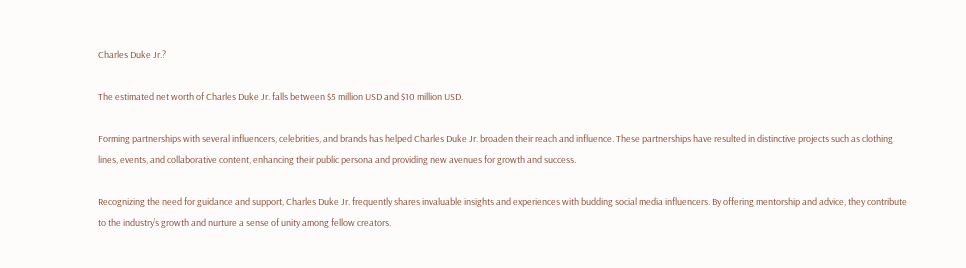Charles Duke Jr.?

The estimated net worth of Charles Duke Jr. falls between $5 million USD and $10 million USD.

Forming partnerships with several influencers, celebrities, and brands has helped Charles Duke Jr. broaden their reach and influence. These partnerships have resulted in distinctive projects such as clothing lines, events, and collaborative content, enhancing their public persona and providing new avenues for growth and success.

Recognizing the need for guidance and support, Charles Duke Jr. frequently shares invaluable insights and experiences with budding social media influencers. By offering mentorship and advice, they contribute to the industry’s growth and nurture a sense of unity among fellow creators.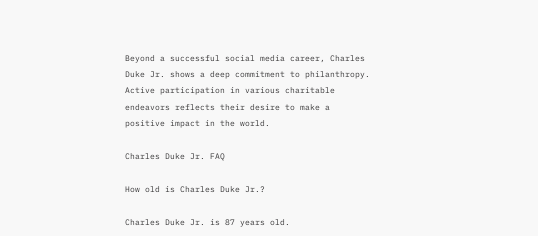Beyond a successful social media career, Charles Duke Jr. shows a deep commitment to philanthropy. Active participation in various charitable endeavors reflects their desire to make a positive impact in the world.

Charles Duke Jr. FAQ

How old is Charles Duke Jr.?

Charles Duke Jr. is 87 years old.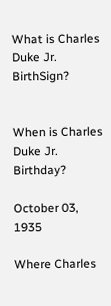What is Charles Duke Jr. BirthSign?


When is Charles Duke Jr. Birthday?

October 03, 1935

Where Charles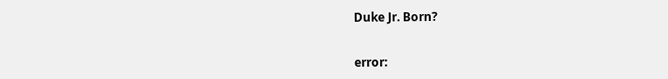Duke Jr. Born?


error: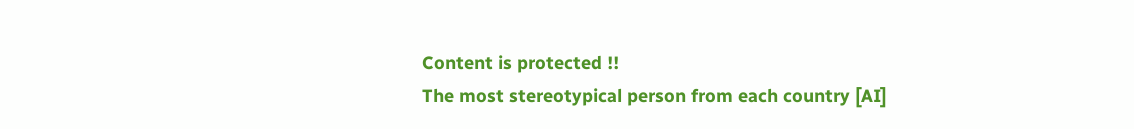Content is protected !!
The most stereotypical person from each country [AI]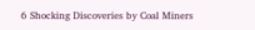6 Shocking Discoveries by Coal Miners